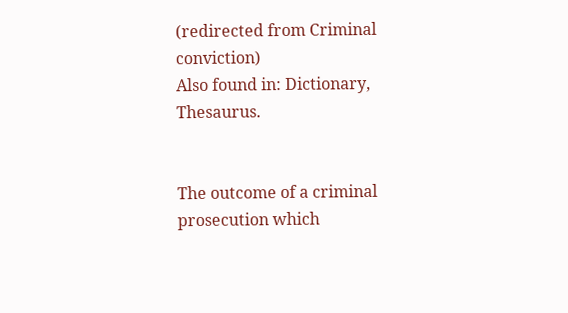(redirected from Criminal conviction)
Also found in: Dictionary, Thesaurus.


The outcome of a criminal prosecution which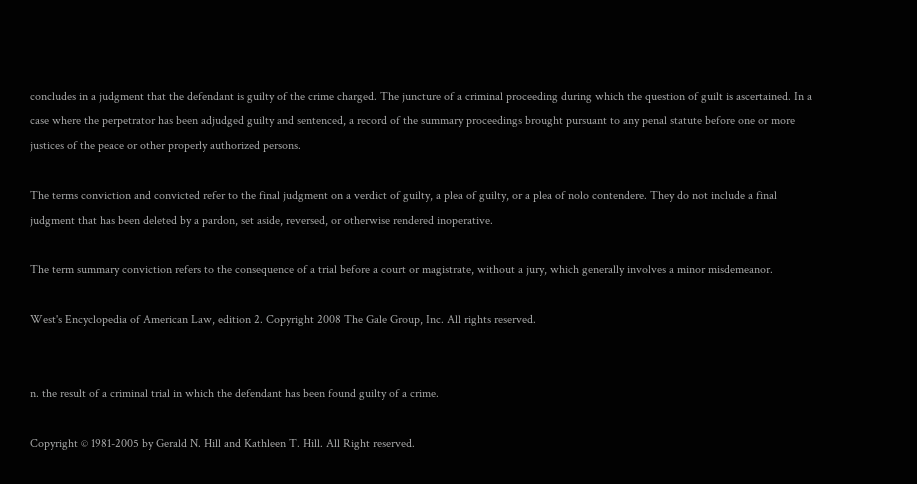concludes in a judgment that the defendant is guilty of the crime charged. The juncture of a criminal proceeding during which the question of guilt is ascertained. In a case where the perpetrator has been adjudged guilty and sentenced, a record of the summary proceedings brought pursuant to any penal statute before one or more justices of the peace or other properly authorized persons.

The terms conviction and convicted refer to the final judgment on a verdict of guilty, a plea of guilty, or a plea of nolo contendere. They do not include a final judgment that has been deleted by a pardon, set aside, reversed, or otherwise rendered inoperative.

The term summary conviction refers to the consequence of a trial before a court or magistrate, without a jury, which generally involves a minor misdemeanor.

West's Encyclopedia of American Law, edition 2. Copyright 2008 The Gale Group, Inc. All rights reserved.


n. the result of a criminal trial in which the defendant has been found guilty of a crime.

Copyright © 1981-2005 by Gerald N. Hill and Kathleen T. Hill. All Right reserved.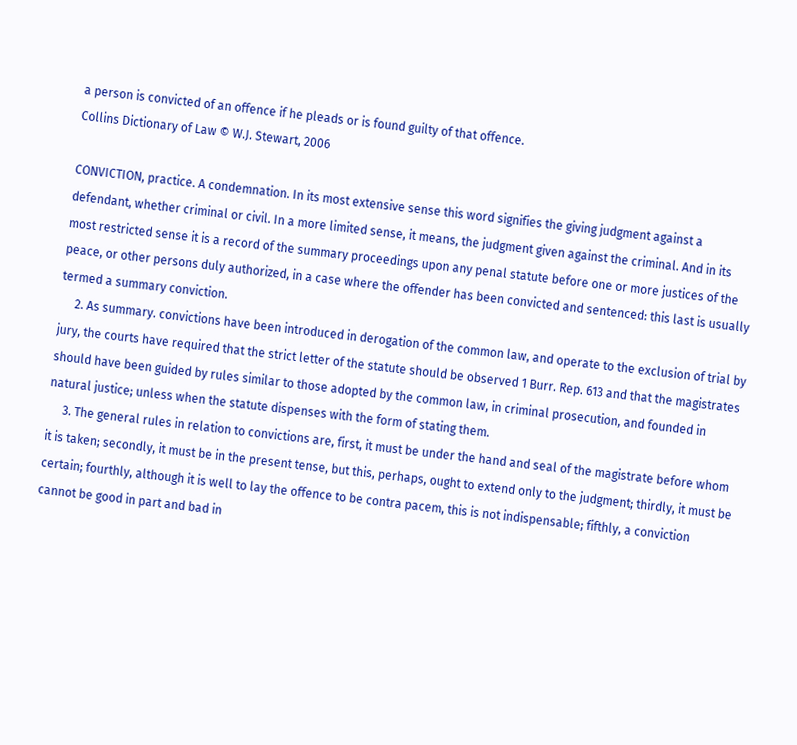a person is convicted of an offence if he pleads or is found guilty of that offence.
Collins Dictionary of Law © W.J. Stewart, 2006

CONVICTION, practice. A condemnation. In its most extensive sense this word signifies the giving judgment against a defendant, whether criminal or civil. In a more limited sense, it means, the judgment given against the criminal. And in its most restricted sense it is a record of the summary proceedings upon any penal statute before one or more justices of the peace, or other persons duly authorized, in a case where the offender has been convicted and sentenced: this last is usually termed a summary conviction.
     2. As summary. convictions have been introduced in derogation of the common law, and operate to the exclusion of trial by jury, the courts have required that the strict letter of the statute should be observed 1 Burr. Rep. 613 and that the magistrates should have been guided by rules similar to those adopted by the common law, in criminal prosecution, and founded in natural justice; unless when the statute dispenses with the form of stating them.
     3. The general rules in relation to convictions are, first, it must be under the hand and seal of the magistrate before whom it is taken; secondly, it must be in the present tense, but this, perhaps, ought to extend only to the judgment; thirdly, it must be certain; fourthly, although it is well to lay the offence to be contra pacem, this is not indispensable; fifthly, a conviction cannot be good in part and bad in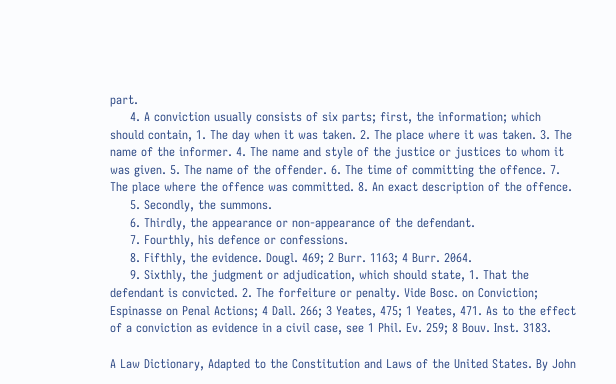part.
     4. A conviction usually consists of six parts; first, the information; which should contain, 1. The day when it was taken. 2. The place where it was taken. 3. The name of the informer. 4. The name and style of the justice or justices to whom it was given. 5. The name of the offender. 6. The time of committing the offence. 7. The place where the offence was committed. 8. An exact description of the offence.
     5. Secondly, the summons.
     6. Thirdly, the appearance or non-appearance of the defendant.
     7. Fourthly, his defence or confessions.
     8. Fifthly, the evidence. Dougl. 469; 2 Burr. 1163; 4 Burr. 2064.
     9. Sixthly, the judgment or adjudication, which should state, 1. That the defendant is convicted. 2. The forfeiture or penalty. Vide Bosc. on Conviction; Espinasse on Penal Actions; 4 Dall. 266; 3 Yeates, 475; 1 Yeates, 471. As to the effect of a conviction as evidence in a civil case, see 1 Phil. Ev. 259; 8 Bouv. Inst. 3183.

A Law Dictionary, Adapted to the Constitution and Laws of the United States. By John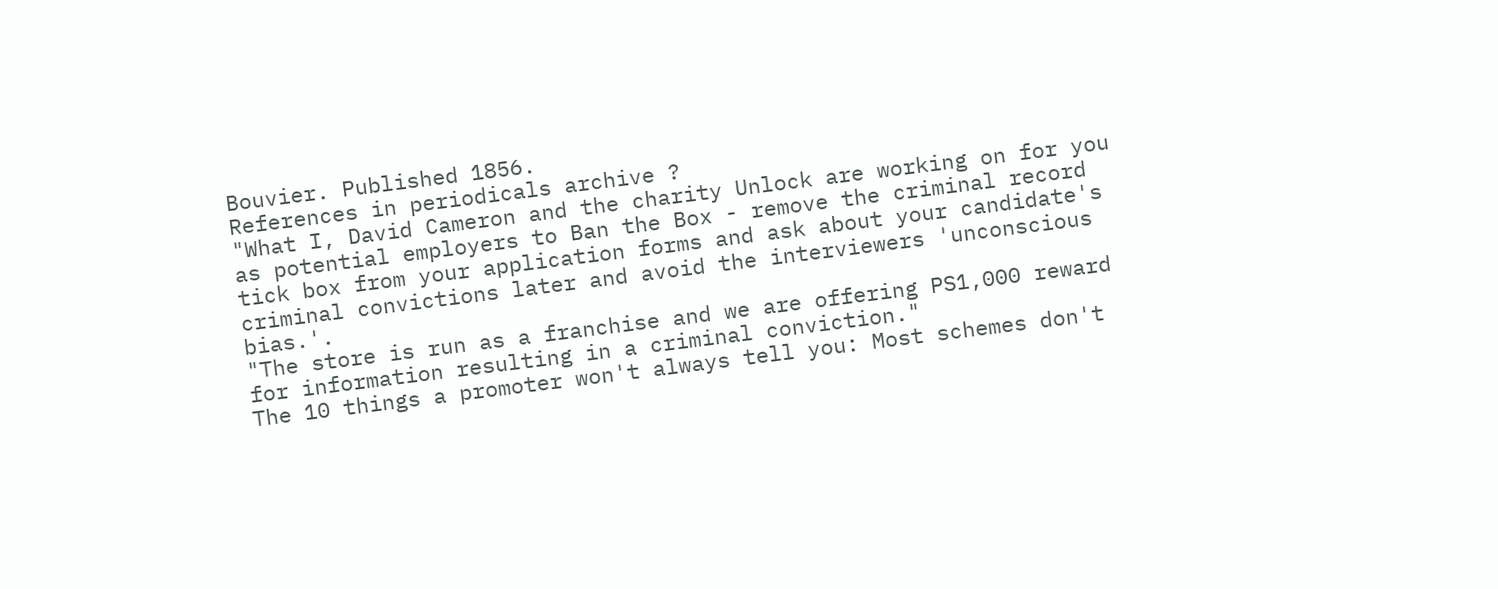Bouvier. Published 1856.
References in periodicals archive ?
"What I, David Cameron and the charity Unlock are working on for you as potential employers to Ban the Box - remove the criminal record tick box from your application forms and ask about your candidate's criminal convictions later and avoid the interviewers 'unconscious bias.'.
"The store is run as a franchise and we are offering PS1,000 reward for information resulting in a criminal conviction."
The 10 things a promoter won't always tell you: Most schemes don't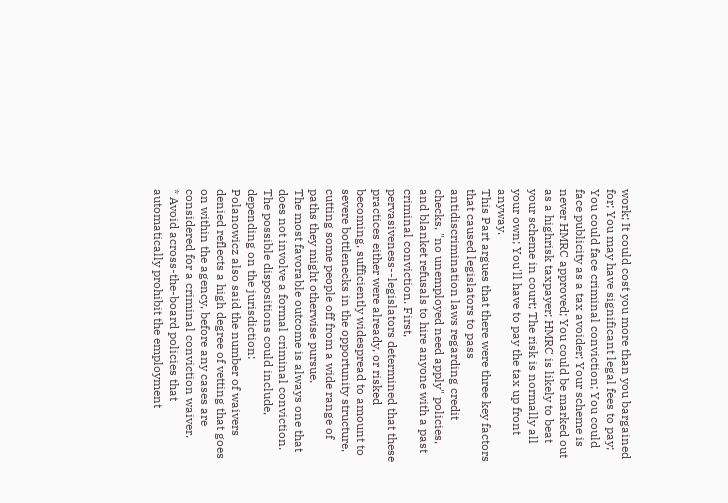work; It could cost you more than you bargained for; You may have significant legal fees to pay; You could face criminal conviction; You could face publicity as a tax avoider; Your scheme is never HMRC approved; You could be marked out as a highrisk taxpayer; HMRC is likely to beat your scheme in court; The risk is normally all your own; You'll have to pay the tax up front anyway.
This Part argues that there were three key factors that caused legislators to pass antidiscrimination laws regarding credit checks, "no unemployed need apply" policies, and blanket refusals to hire anyone with a past criminal conviction. First, pervasiveness--legislators determined that these practices either were already, or risked becoming, sufficiently widespread to amount to severe bottlenecks in the opportunity structure, cutting some people off from a wide range of paths they might otherwise pursue.
The most favorable outcome is always one that does not involve a formal criminal conviction. The possible dispositions could include, depending on the jurisdiction:
Polanowicz also said the number of waivers denied reflects a high degree of vetting that goes on within the agency, before any cases are considered for a criminal conviction waiver.
* Avoid across-the-board policies that automatically prohibit the employment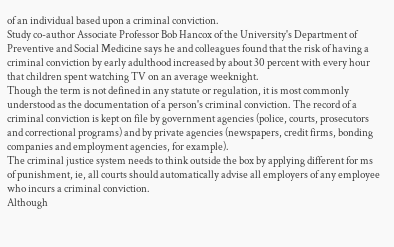of an individual based upon a criminal conviction.
Study co-author Associate Professor Bob Hancox of the University's Department of Preventive and Social Medicine says he and colleagues found that the risk of having a criminal conviction by early adulthood increased by about 30 percent with every hour that children spent watching TV on an average weeknight.
Though the term is not defined in any statute or regulation, it is most commonly understood as the documentation of a person's criminal conviction. The record of a criminal conviction is kept on file by government agencies (police, courts, prosecutors and correctional programs) and by private agencies (newspapers, credit firms, bonding companies and employment agencies, for example).
The criminal justice system needs to think outside the box by applying different for ms of punishment, ie, all courts should automatically advise all employers of any employee who incurs a criminal conviction.
Although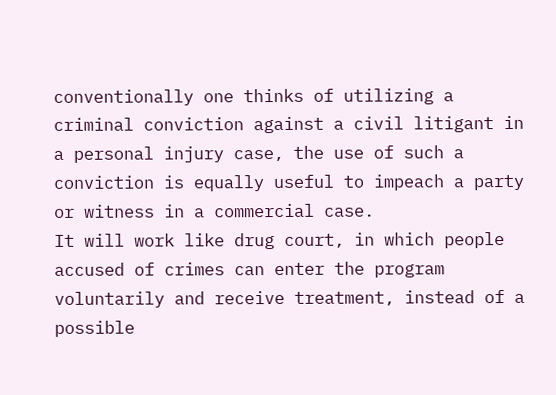conventionally one thinks of utilizing a criminal conviction against a civil litigant in a personal injury case, the use of such a conviction is equally useful to impeach a party or witness in a commercial case.
It will work like drug court, in which people accused of crimes can enter the program voluntarily and receive treatment, instead of a possible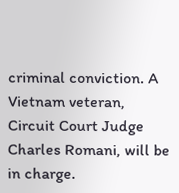criminal conviction. A Vietnam veteran, Circuit Court Judge Charles Romani, will be in charge.